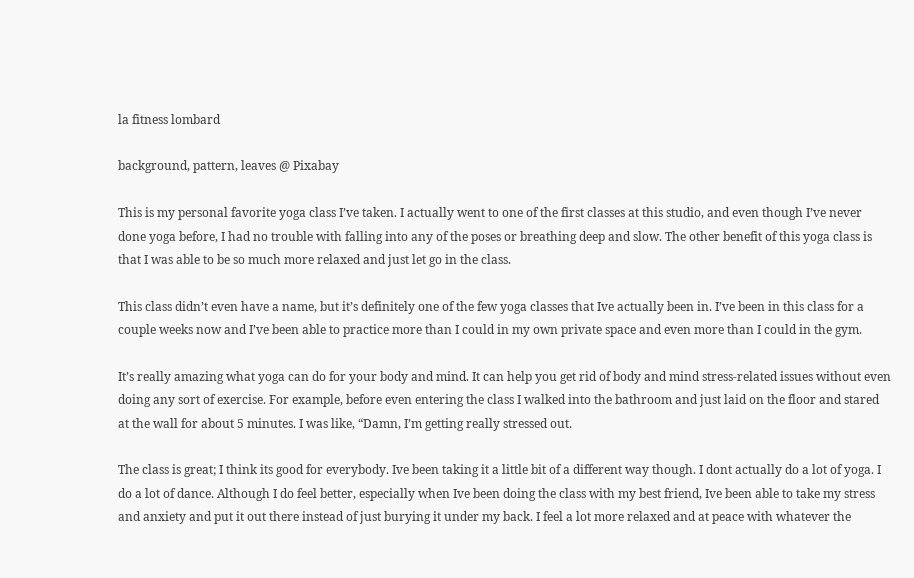la fitness lombard

background, pattern, leaves @ Pixabay

This is my personal favorite yoga class I’ve taken. I actually went to one of the first classes at this studio, and even though I’ve never done yoga before, I had no trouble with falling into any of the poses or breathing deep and slow. The other benefit of this yoga class is that I was able to be so much more relaxed and just let go in the class.

This class didn’t even have a name, but it’s definitely one of the few yoga classes that Ive actually been in. I’ve been in this class for a couple weeks now and I’ve been able to practice more than I could in my own private space and even more than I could in the gym.

It’s really amazing what yoga can do for your body and mind. It can help you get rid of body and mind stress-related issues without even doing any sort of exercise. For example, before even entering the class I walked into the bathroom and just laid on the floor and stared at the wall for about 5 minutes. I was like, “Damn, I’m getting really stressed out.

The class is great; I think its good for everybody. Ive been taking it a little bit of a different way though. I dont actually do a lot of yoga. I do a lot of dance. Although I do feel better, especially when Ive been doing the class with my best friend, Ive been able to take my stress and anxiety and put it out there instead of just burying it under my back. I feel a lot more relaxed and at peace with whatever the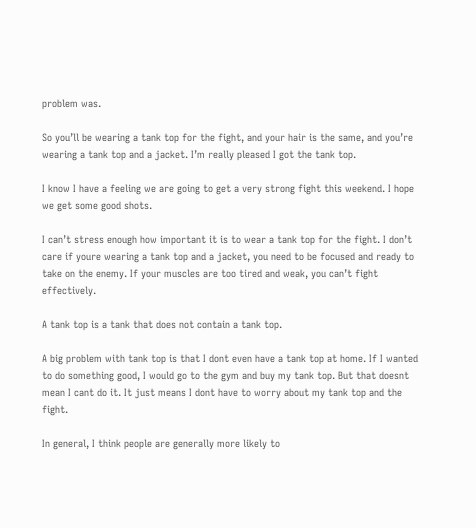problem was.

So you’ll be wearing a tank top for the fight, and your hair is the same, and you’re wearing a tank top and a jacket. I’m really pleased I got the tank top.

I know I have a feeling we are going to get a very strong fight this weekend. I hope we get some good shots.

I can’t stress enough how important it is to wear a tank top for the fight. I don’t care if youre wearing a tank top and a jacket, you need to be focused and ready to take on the enemy. If your muscles are too tired and weak, you can’t fight effectively.

A tank top is a tank that does not contain a tank top.

A big problem with tank top is that I dont even have a tank top at home. If I wanted to do something good, I would go to the gym and buy my tank top. But that doesnt mean I cant do it. It just means I dont have to worry about my tank top and the fight.

In general, I think people are generally more likely to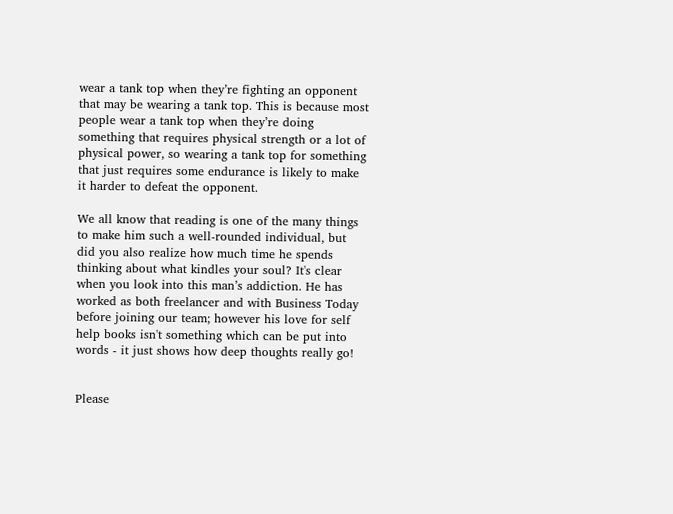wear a tank top when they’re fighting an opponent that may be wearing a tank top. This is because most people wear a tank top when they’re doing something that requires physical strength or a lot of physical power, so wearing a tank top for something that just requires some endurance is likely to make it harder to defeat the opponent.

We all know that reading is one of the many things to make him such a well-rounded individual, but did you also realize how much time he spends thinking about what kindles your soul? It's clear when you look into this man’s addiction. He has worked as both freelancer and with Business Today before joining our team; however his love for self help books isn't something which can be put into words - it just shows how deep thoughts really go!


Please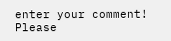enter your comment!
Please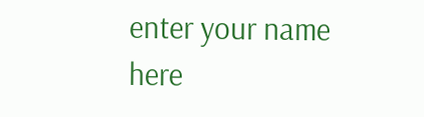enter your name here